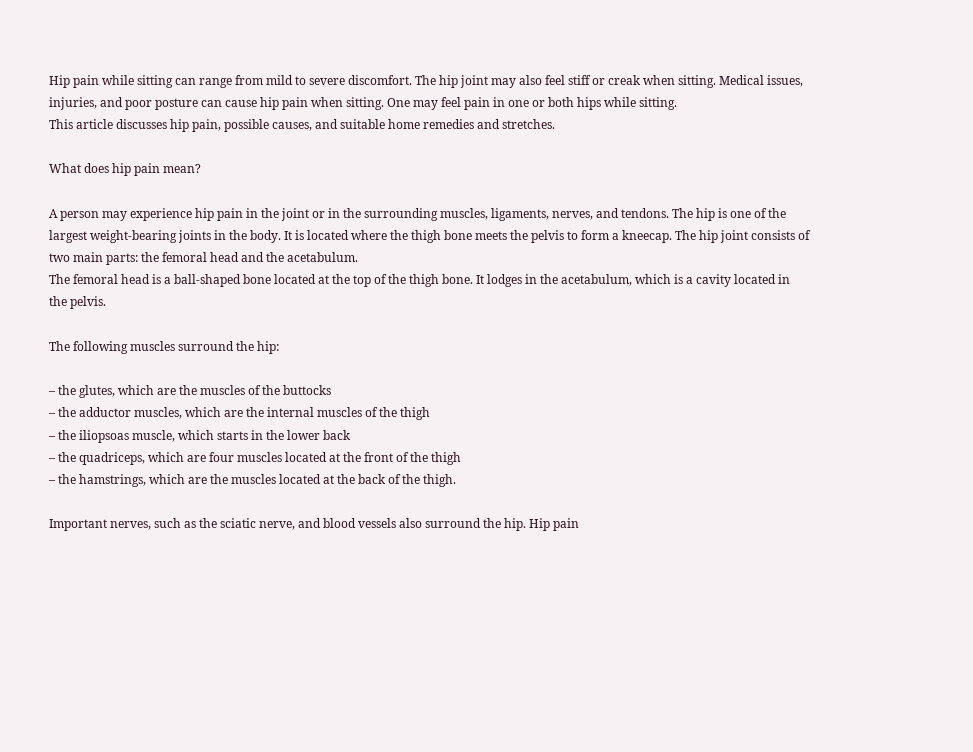Hip pain while sitting can range from mild to severe discomfort. The hip joint may also feel stiff or creak when sitting. Medical issues, injuries, and poor posture can cause hip pain when sitting. One may feel pain in one or both hips while sitting.
This article discusses hip pain, possible causes, and suitable home remedies and stretches.

What does hip pain mean?

A person may experience hip pain in the joint or in the surrounding muscles, ligaments, nerves, and tendons. The hip is one of the largest weight-bearing joints in the body. It is located where the thigh bone meets the pelvis to form a kneecap. The hip joint consists of two main parts: the femoral head and the acetabulum.
The femoral head is a ball-shaped bone located at the top of the thigh bone. It lodges in the acetabulum, which is a cavity located in the pelvis.

The following muscles surround the hip:

– the glutes, which are the muscles of the buttocks
– the adductor muscles, which are the internal muscles of the thigh
– the iliopsoas muscle, which starts in the lower back
– the quadriceps, which are four muscles located at the front of the thigh
– the hamstrings, which are the muscles located at the back of the thigh.

Important nerves, such as the sciatic nerve, and blood vessels also surround the hip. Hip pain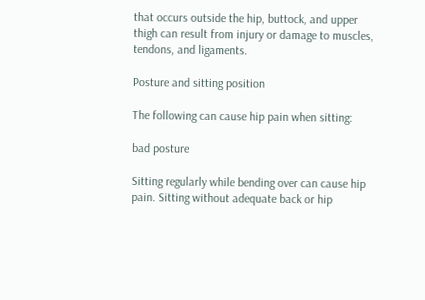that occurs outside the hip, buttock, and upper thigh can result from injury or damage to muscles, tendons, and ligaments.

Posture and sitting position

The following can cause hip pain when sitting:

bad posture

Sitting regularly while bending over can cause hip pain. Sitting without adequate back or hip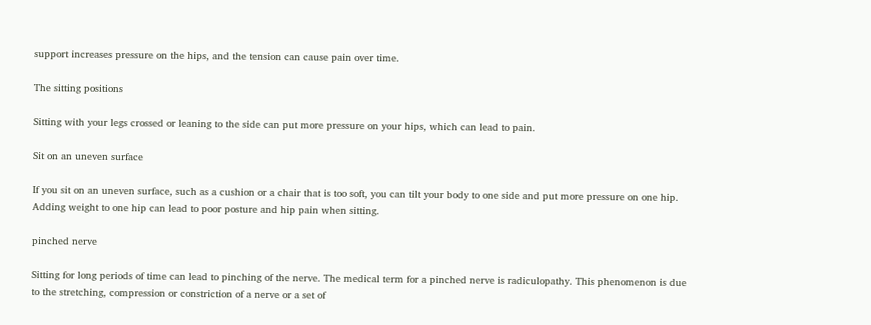support increases pressure on the hips, and the tension can cause pain over time.

The sitting positions

Sitting with your legs crossed or leaning to the side can put more pressure on your hips, which can lead to pain.

Sit on an uneven surface

If you sit on an uneven surface, such as a cushion or a chair that is too soft, you can tilt your body to one side and put more pressure on one hip. Adding weight to one hip can lead to poor posture and hip pain when sitting.

pinched nerve

Sitting for long periods of time can lead to pinching of the nerve. The medical term for a pinched nerve is radiculopathy. This phenomenon is due to the stretching, compression or constriction of a nerve or a set of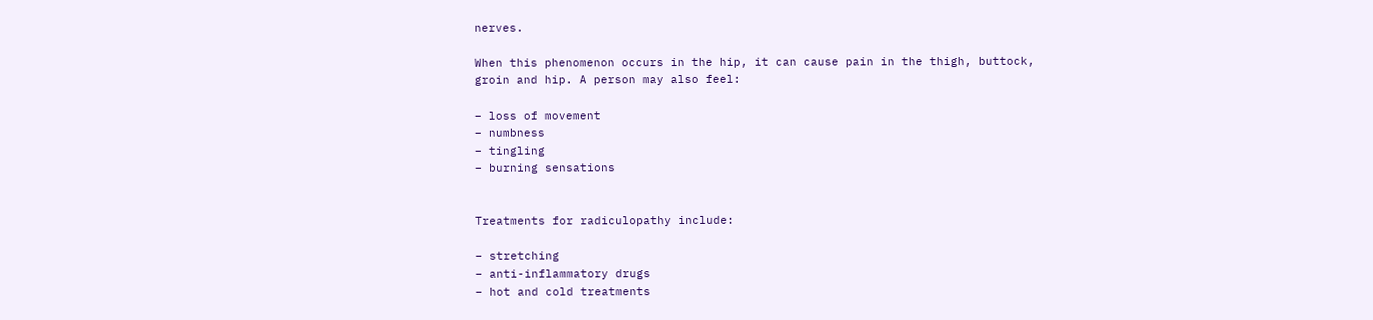nerves.

When this phenomenon occurs in the hip, it can cause pain in the thigh, buttock, groin and hip. A person may also feel:

– loss of movement
– numbness
– tingling
– burning sensations


Treatments for radiculopathy include:

– stretching
– anti-inflammatory drugs
– hot and cold treatments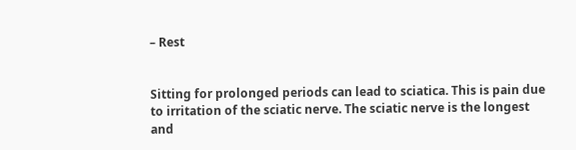– Rest


Sitting for prolonged periods can lead to sciatica. This is pain due to irritation of the sciatic nerve. The sciatic nerve is the longest and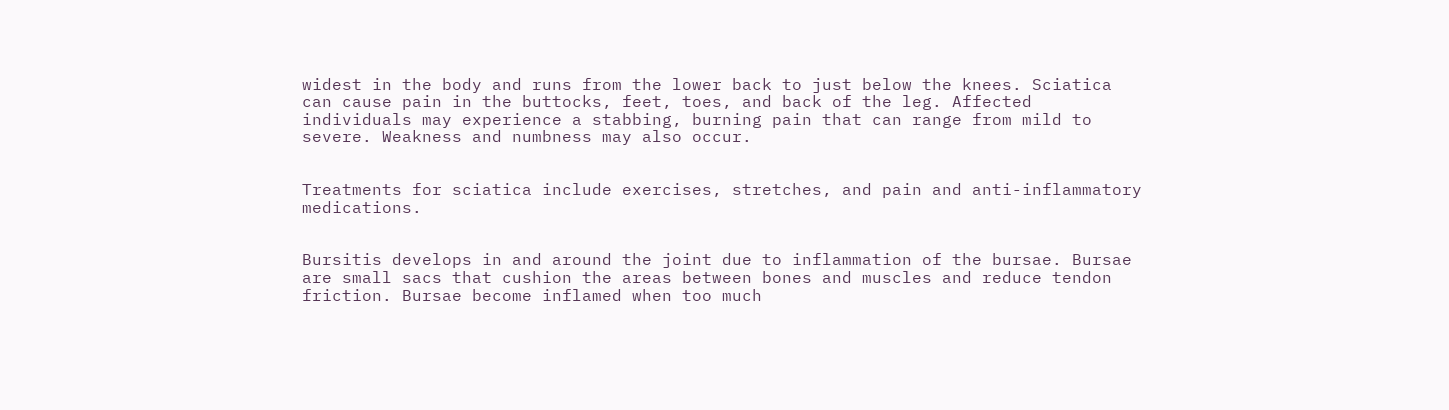widest in the body and runs from the lower back to just below the knees. Sciatica can cause pain in the buttocks, feet, toes, and back of the leg. Affected individuals may experience a stabbing, burning pain that can range from mild to severe. Weakness and numbness may also occur.


Treatments for sciatica include exercises, stretches, and pain and anti-inflammatory medications.


Bursitis develops in and around the joint due to inflammation of the bursae. Bursae are small sacs that cushion the areas between bones and muscles and reduce tendon friction. Bursae become inflamed when too much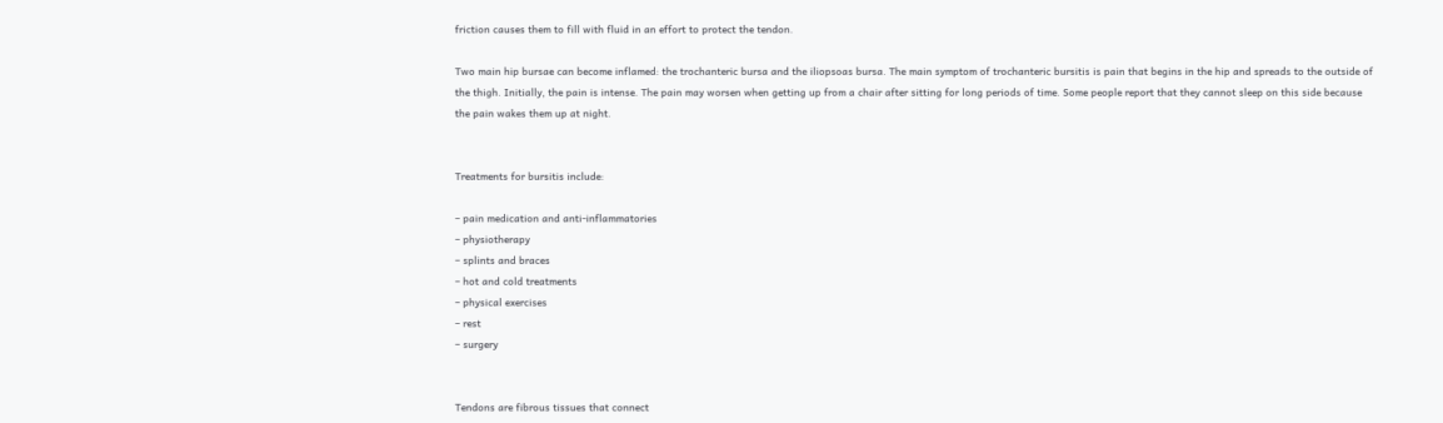friction causes them to fill with fluid in an effort to protect the tendon.

Two main hip bursae can become inflamed: the trochanteric bursa and the iliopsoas bursa. The main symptom of trochanteric bursitis is pain that begins in the hip and spreads to the outside of the thigh. Initially, the pain is intense. The pain may worsen when getting up from a chair after sitting for long periods of time. Some people report that they cannot sleep on this side because the pain wakes them up at night.


Treatments for bursitis include:

– pain medication and anti-inflammatories
– physiotherapy
– splints and braces
– hot and cold treatments
– physical exercises
– rest
– surgery


Tendons are fibrous tissues that connect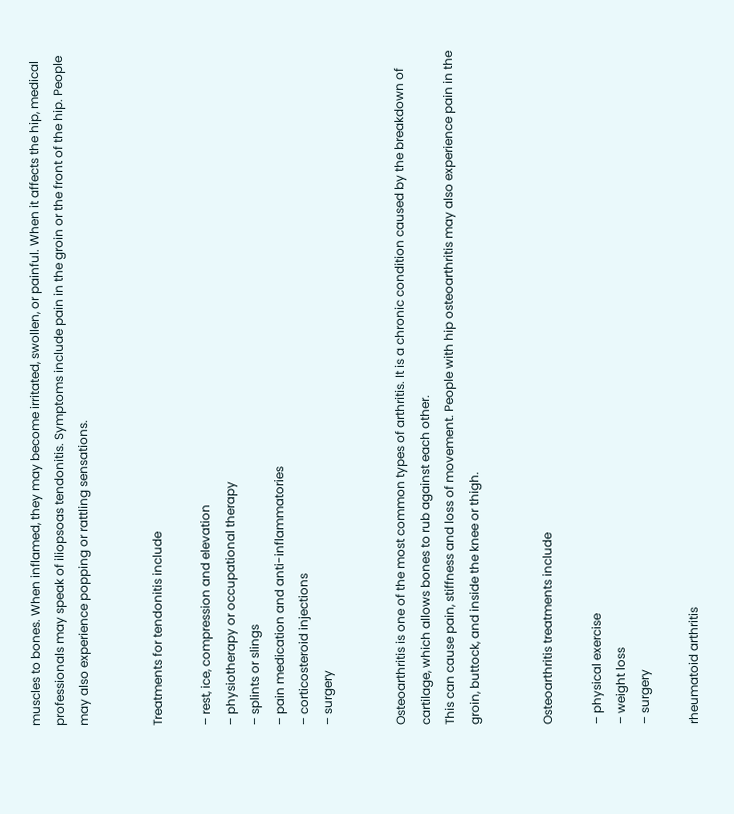muscles to bones. When inflamed, they may become irritated, swollen, or painful. When it affects the hip, medical professionals may speak of iliopsoas tendonitis. Symptoms include pain in the groin or the front of the hip. People may also experience popping or rattling sensations.


Treatments for tendonitis include

– rest, ice, compression and elevation
– physiotherapy or occupational therapy
– splints or slings
– pain medication and anti-inflammatories
– corticosteroid injections
– surgery


Osteoarthritis is one of the most common types of arthritis. It is a chronic condition caused by the breakdown of cartilage, which allows bones to rub against each other.
This can cause pain, stiffness and loss of movement. People with hip osteoarthritis may also experience pain in the groin, buttock, and inside the knee or thigh.


Osteoarthritis treatments include

– physical exercise
– weight loss
– surgery

rheumatoid arthritis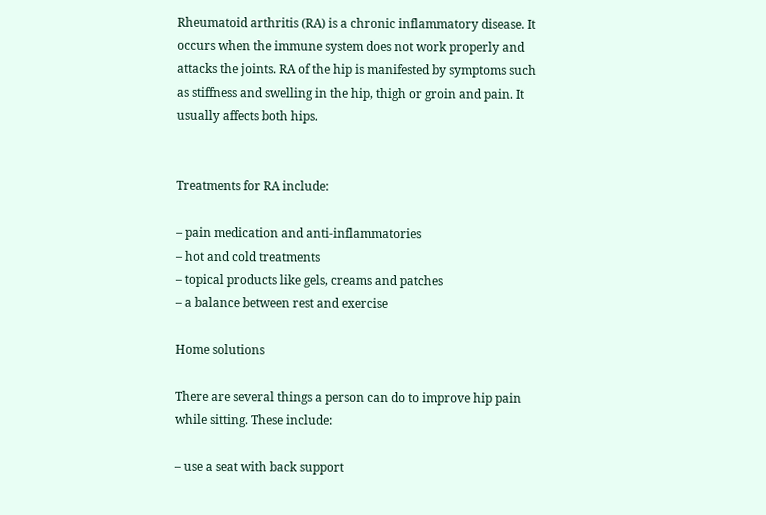Rheumatoid arthritis (RA) is a chronic inflammatory disease. It occurs when the immune system does not work properly and attacks the joints. RA of the hip is manifested by symptoms such as stiffness and swelling in the hip, thigh or groin and pain. It usually affects both hips.


Treatments for RA include:

– pain medication and anti-inflammatories
– hot and cold treatments
– topical products like gels, creams and patches
– a balance between rest and exercise

Home solutions

There are several things a person can do to improve hip pain while sitting. These include:

– use a seat with back support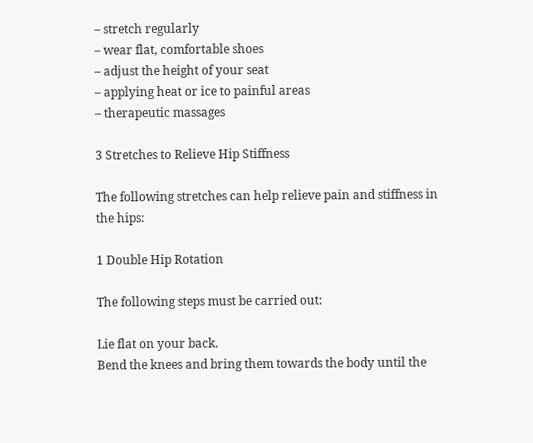– stretch regularly
– wear flat, comfortable shoes
– adjust the height of your seat
– applying heat or ice to painful areas
– therapeutic massages

3 Stretches to Relieve Hip Stiffness

The following stretches can help relieve pain and stiffness in the hips:

1 Double Hip Rotation

The following steps must be carried out:

Lie flat on your back.
Bend the knees and bring them towards the body until the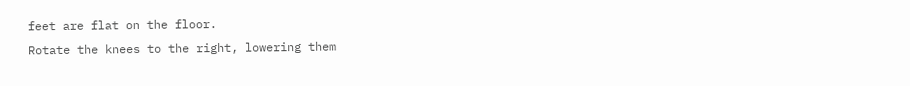feet are flat on the floor.
Rotate the knees to the right, lowering them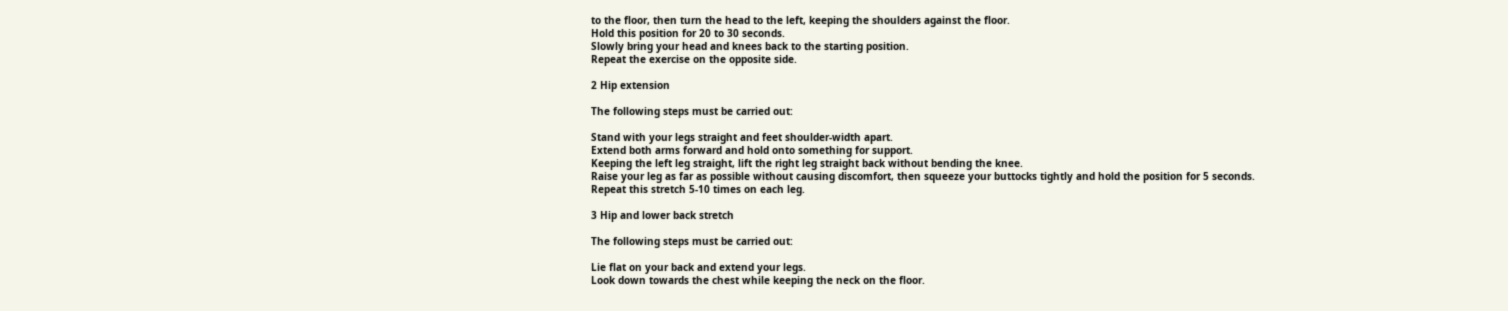to the floor, then turn the head to the left, keeping the shoulders against the floor.
Hold this position for 20 to 30 seconds.
Slowly bring your head and knees back to the starting position.
Repeat the exercise on the opposite side.

2 Hip extension

The following steps must be carried out:

Stand with your legs straight and feet shoulder-width apart.
Extend both arms forward and hold onto something for support.
Keeping the left leg straight, lift the right leg straight back without bending the knee.
Raise your leg as far as possible without causing discomfort, then squeeze your buttocks tightly and hold the position for 5 seconds.
Repeat this stretch 5-10 times on each leg.

3 Hip and lower back stretch

The following steps must be carried out:

Lie flat on your back and extend your legs.
Look down towards the chest while keeping the neck on the floor.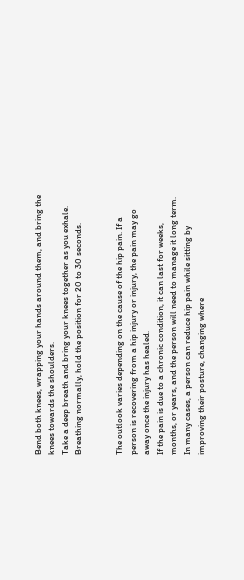Bend both knees, wrapping your hands around them, and bring the knees towards the shoulders.
Take a deep breath and bring your knees together as you exhale.
Breathing normally, hold the position for 20 to 30 seconds.


The outlook varies depending on the cause of the hip pain. If a person is recovering from a hip injury or injury, the pain may go away once the injury has healed.
If the pain is due to a chronic condition, it can last for weeks, months, or years, and the person will need to manage it long term. In many cases, a person can reduce hip pain while sitting by improving their posture, changing where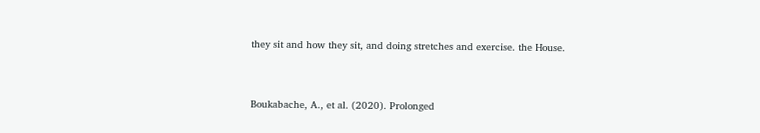they sit and how they sit, and doing stretches and exercise. the House.


Boukabache, A., et al. (2020). Prolonged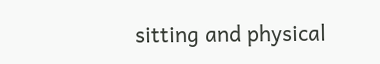sitting and physical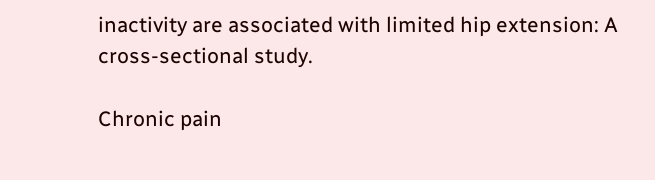inactivity are associated with limited hip extension: A cross-sectional study.

Chronic pain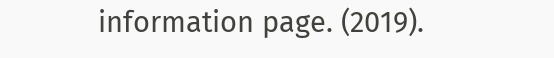information page. (2019).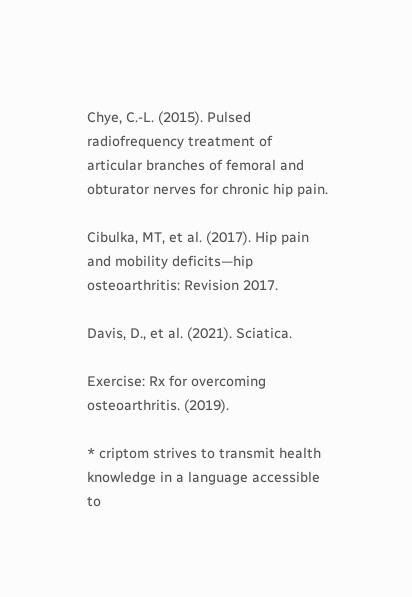Chye, C.-L. (2015). Pulsed radiofrequency treatment of articular branches of femoral and obturator nerves for chronic hip pain.

Cibulka, MT, et al. (2017). Hip pain and mobility deficits—hip osteoarthritis: Revision 2017.

Davis, D., et al. (2021). Sciatica.

Exercise: Rx for overcoming osteoarthritis. (2019).

* criptom strives to transmit health knowledge in a language accessible to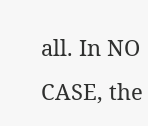all. In NO CASE, the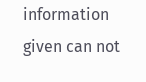information given can not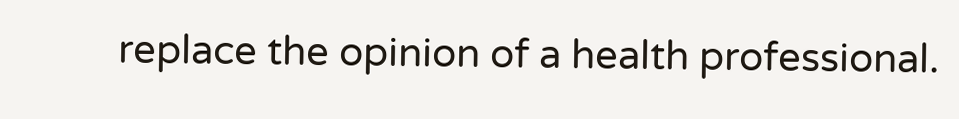replace the opinion of a health professional.